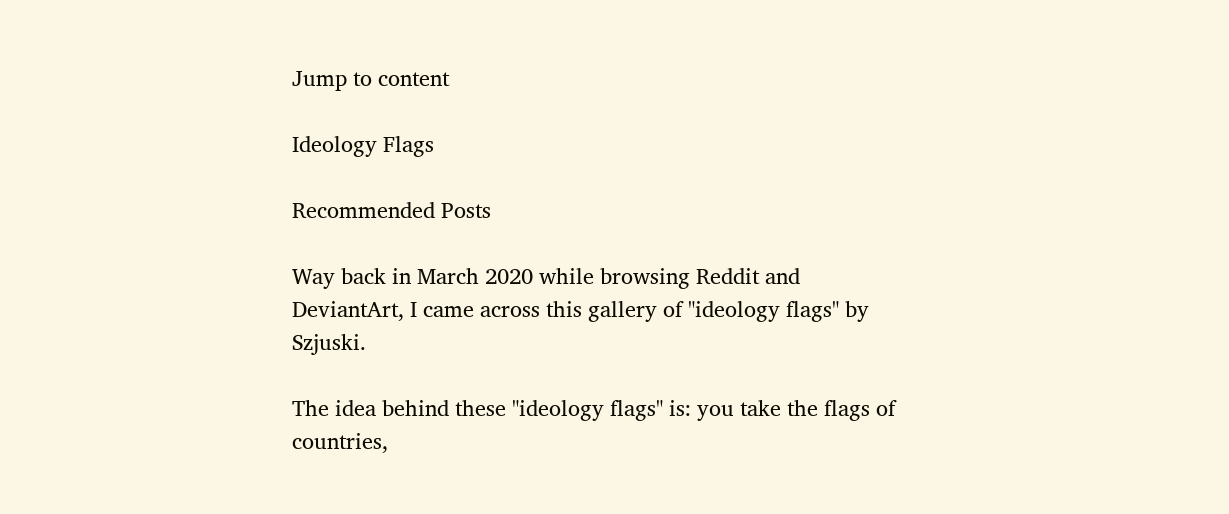Jump to content

Ideology Flags

Recommended Posts

Way back in March 2020 while browsing Reddit and DeviantArt, I came across this gallery of "ideology flags" by Szjuski.

The idea behind these "ideology flags" is: you take the flags of countries,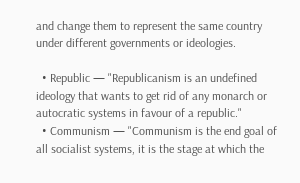and change them to represent the same country under different governments or ideologies.

  • Republic — "Republicanism is an undefined ideology that wants to get rid of any monarch or autocratic systems in favour of a republic."
  • Communism — "Communism is the end goal of all socialist systems, it is the stage at which the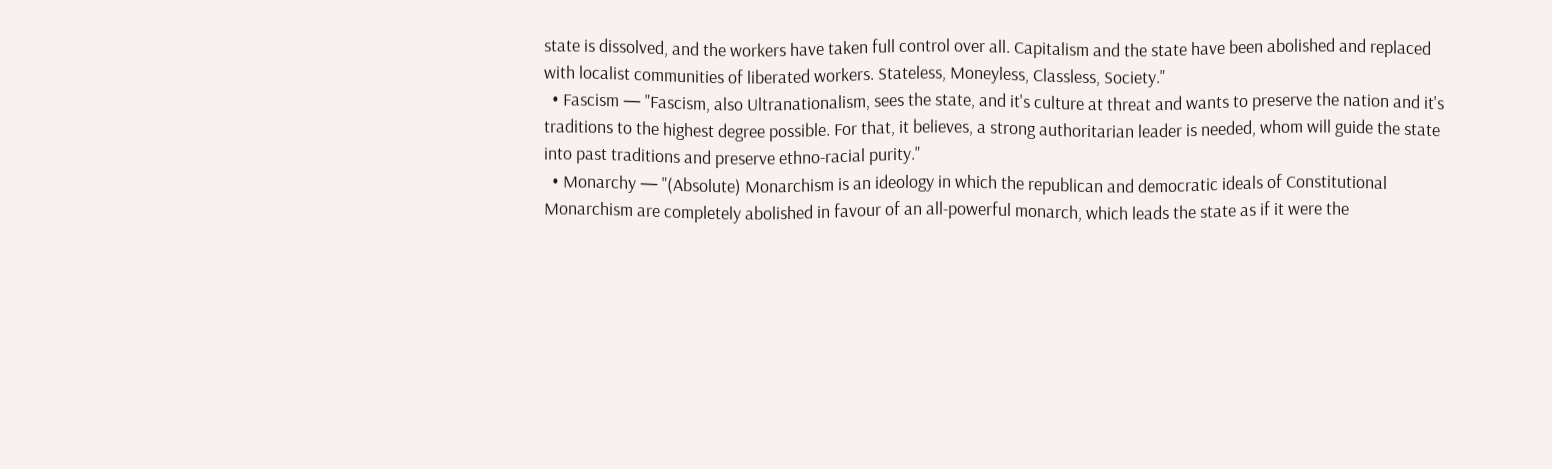state is dissolved, and the workers have taken full control over all. Capitalism and the state have been abolished and replaced with localist communities of liberated workers. Stateless, Moneyless, Classless, Society."
  • Fascism — "Fascism, also Ultranationalism, sees the state, and it's culture at threat and wants to preserve the nation and it's traditions to the highest degree possible. For that, it believes, a strong authoritarian leader is needed, whom will guide the state into past traditions and preserve ethno-racial purity."
  • Monarchy — "(Absolute) Monarchism is an ideology in which the republican and democratic ideals of Constitutional Monarchism are completely abolished in favour of an all-powerful monarch, which leads the state as if it were the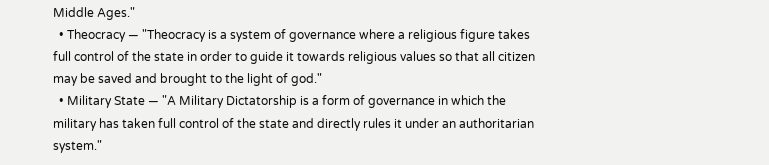Middle Ages."
  • Theocracy — "Theocracy is a system of governance where a religious figure takes full control of the state in order to guide it towards religious values so that all citizen may be saved and brought to the light of god."
  • Military State — "A Military Dictatorship is a form of governance in which the military has taken full control of the state and directly rules it under an authoritarian system."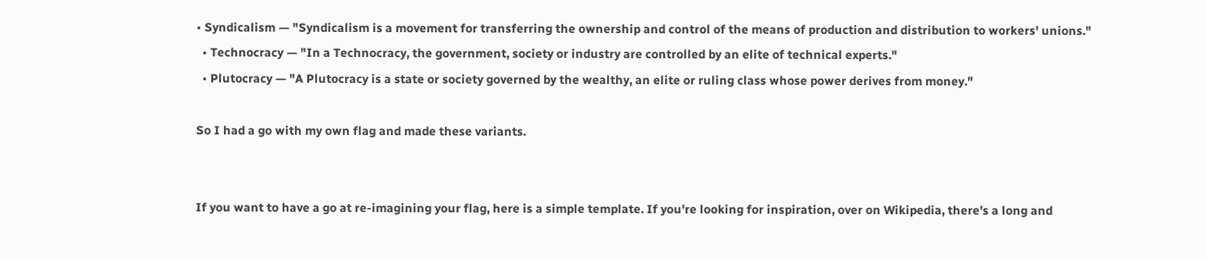• Syndicalism — "Syndicalism is a movement for transferring the ownership and control of the means of production and distribution to workers' unions."
  • Technocracy — "In a Technocracy, the government, society or industry are controlled by an elite of technical experts."
  • Plutocracy — "A Plutocracy is a state or society governed by the wealthy, an elite or ruling class whose power derives from money."

So I had a go with my own flag and made these variants.


If you want to have a go at re-imagining your flag, here is a simple template. If you're looking for inspiration, over on Wikipedia, there's a long and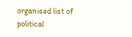organised list of political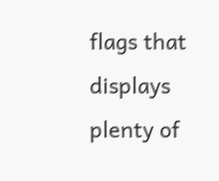flags that displays plenty of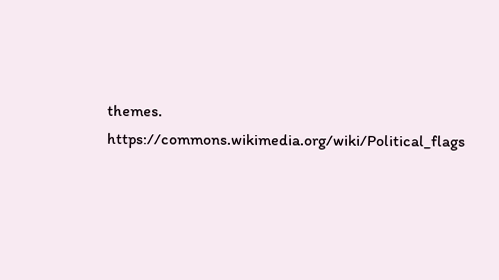themes. https://commons.wikimedia.org/wiki/Political_flags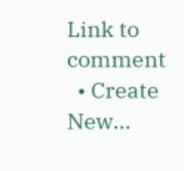Link to comment
  • Create New...